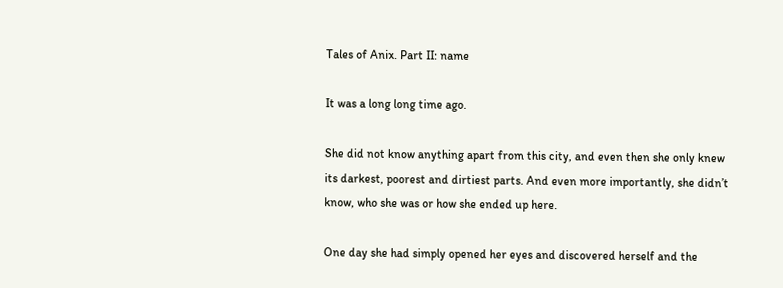Tales of Anix. Part II: name

It was a long long time ago.

She did not know anything apart from this city, and even then she only knew its darkest, poorest and dirtiest parts. And even more importantly, she didn’t know, who she was or how she ended up here.

One day she had simply opened her eyes and discovered herself and the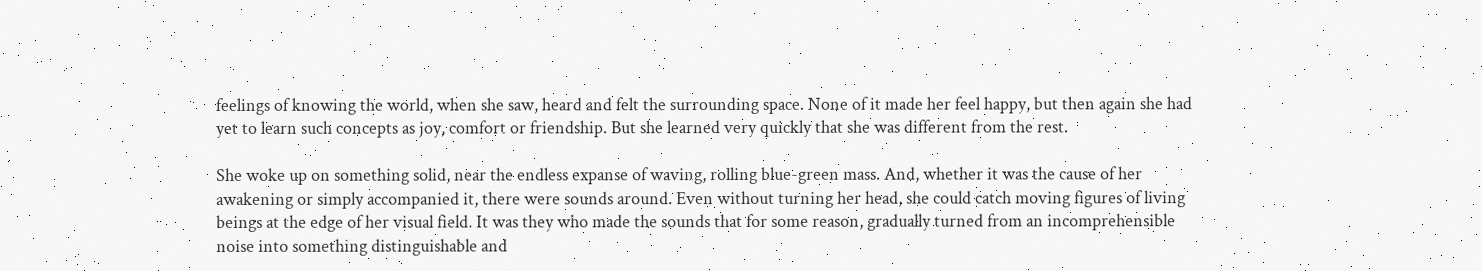feelings of knowing the world, when she saw, heard and felt the surrounding space. None of it made her feel happy, but then again she had yet to learn such concepts as joy, comfort or friendship. But she learned very quickly that she was different from the rest.

She woke up on something solid, near the endless expanse of waving, rolling blue-green mass. And, whether it was the cause of her awakening or simply accompanied it, there were sounds around. Even without turning her head, she could catch moving figures of living beings at the edge of her visual field. It was they who made the sounds that for some reason, gradually turned from an incomprehensible noise into something distinguishable and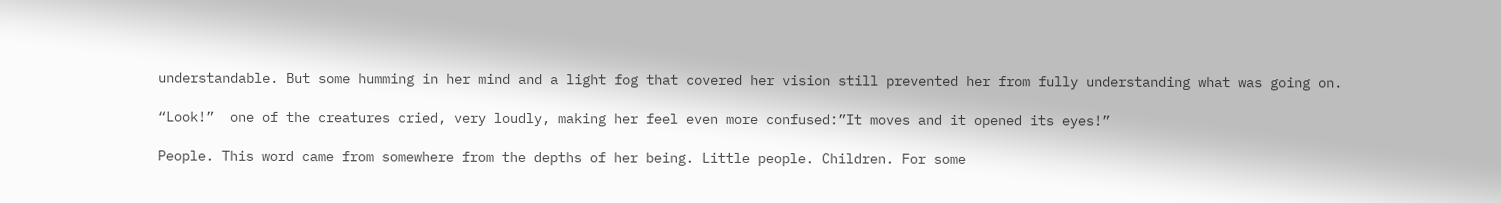understandable. But some humming in her mind and a light fog that covered her vision still prevented her from fully understanding what was going on.

“Look!”  one of the creatures cried, very loudly, making her feel even more confused:”It moves and it opened its eyes!”

People. This word came from somewhere from the depths of her being. Little people. Children. For some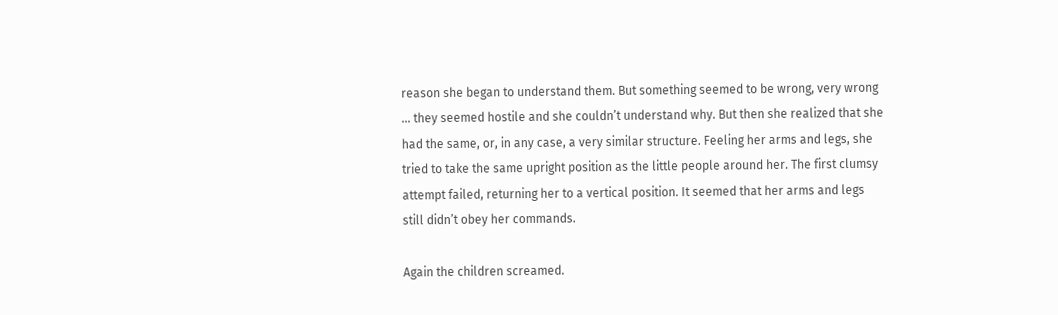reason she began to understand them. But something seemed to be wrong, very wrong … they seemed hostile and she couldn’t understand why. But then she realized that she had the same, or, in any case, a very similar structure. Feeling her arms and legs, she tried to take the same upright position as the little people around her. The first clumsy attempt failed, returning her to a vertical position. It seemed that her arms and legs still didn’t obey her commands.

Again the children screamed.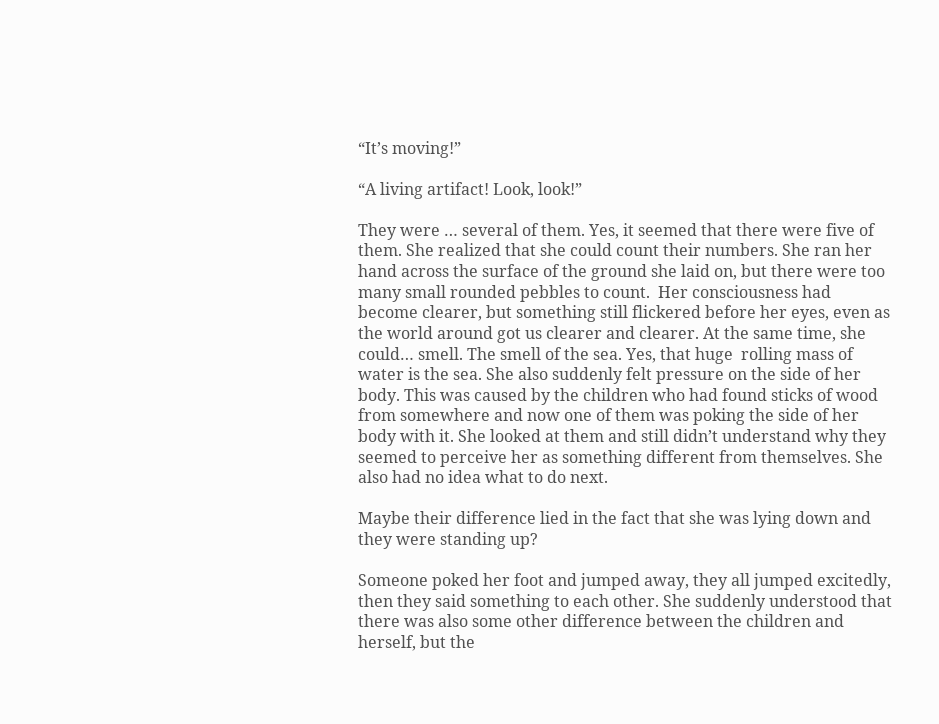“It’s moving!”

“A living artifact! Look, look!”

They were … several of them. Yes, it seemed that there were five of them. She realized that she could count their numbers. She ran her hand across the surface of the ground she laid on, but there were too many small rounded pebbles to count.  Her consciousness had become clearer, but something still flickered before her eyes, even as the world around got us clearer and clearer. At the same time, she could… smell. The smell of the sea. Yes, that huge  rolling mass of water is the sea. She also suddenly felt pressure on the side of her body. This was caused by the children who had found sticks of wood from somewhere and now one of them was poking the side of her body with it. She looked at them and still didn’t understand why they seemed to perceive her as something different from themselves. She also had no idea what to do next.

Maybe their difference lied in the fact that she was lying down and they were standing up?

Someone poked her foot and jumped away, they all jumped excitedly, then they said something to each other. She suddenly understood that there was also some other difference between the children and herself, but the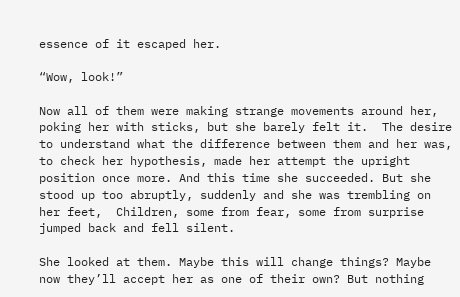essence of it escaped her.

“Wow, look!”

Now all of them were making strange movements around her, poking her with sticks, but she barely felt it.  The desire to understand what the difference between them and her was, to check her hypothesis, made her attempt the upright position once more. And this time she succeeded. But she stood up too abruptly, suddenly and she was trembling on her feet,  Children, some from fear, some from surprise jumped back and fell silent.

She looked at them. Maybe this will change things? Maybe now they’ll accept her as one of their own? But nothing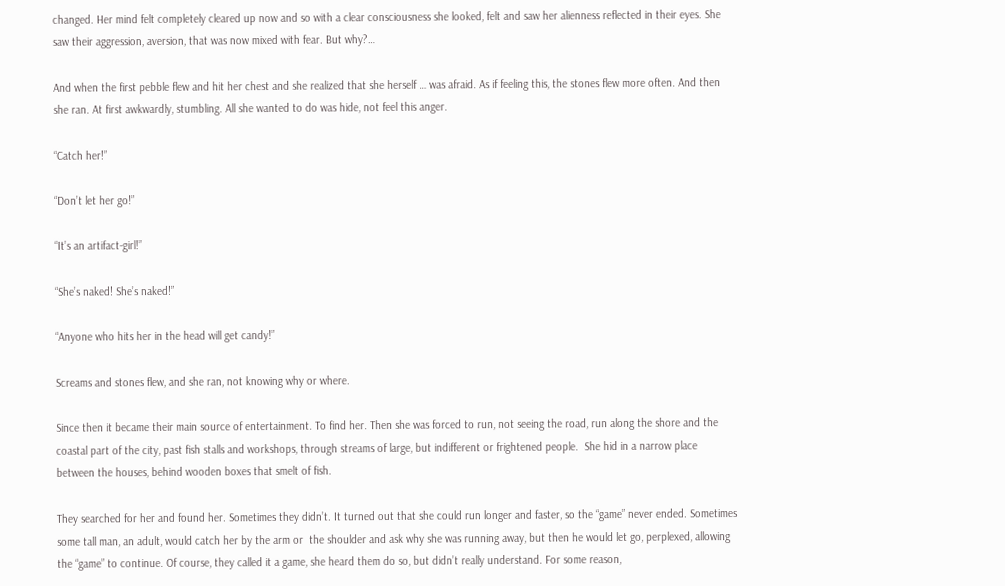changed. Her mind felt completely cleared up now and so with a clear consciousness she looked, felt and saw her alienness reflected in their eyes. She saw their aggression, aversion, that was now mixed with fear. But why?…

And when the first pebble flew and hit her chest and she realized that she herself … was afraid. As if feeling this, the stones flew more often. And then she ran. At first awkwardly, stumbling. All she wanted to do was hide, not feel this anger.

“Catch her!”

“Don’t let her go!”

“It’s an artifact-girl!”

“She’s naked! She’s naked!”

“Anyone who hits her in the head will get candy!”

Screams and stones flew, and she ran, not knowing why or where.

Since then it became their main source of entertainment. To find her. Then she was forced to run, not seeing the road, run along the shore and the coastal part of the city, past fish stalls and workshops, through streams of large, but indifferent or frightened people.  She hid in a narrow place between the houses, behind wooden boxes that smelt of fish.

They searched for her and found her. Sometimes they didn’t. It turned out that she could run longer and faster, so the “game” never ended. Sometimes some tall man, an adult, would catch her by the arm or  the shoulder and ask why she was running away, but then he would let go, perplexed, allowing the “game” to continue. Of course, they called it a game, she heard them do so, but didn’t really understand. For some reason,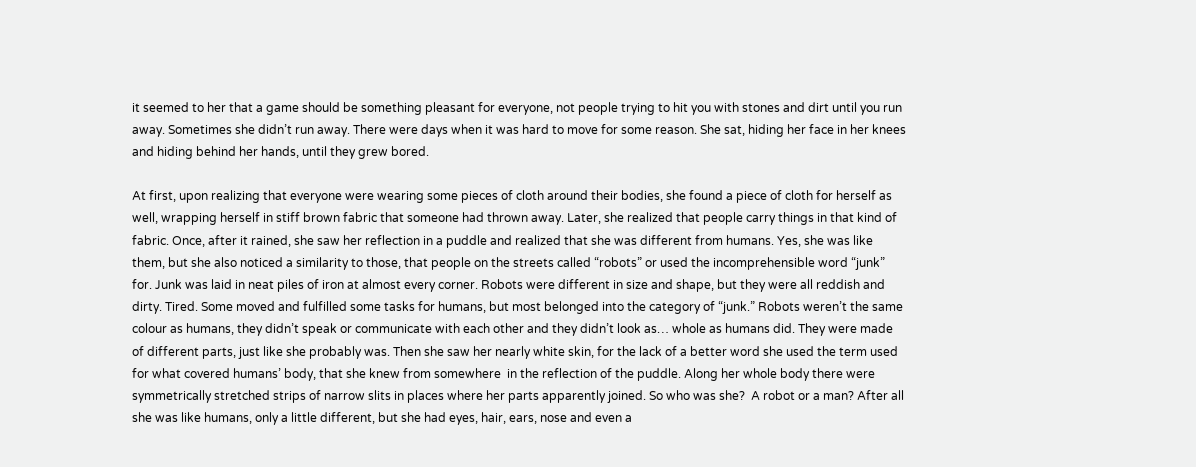it seemed to her that a game should be something pleasant for everyone, not people trying to hit you with stones and dirt until you run away. Sometimes she didn’t run away. There were days when it was hard to move for some reason. She sat, hiding her face in her knees and hiding behind her hands, until they grew bored.

At first, upon realizing that everyone were wearing some pieces of cloth around their bodies, she found a piece of cloth for herself as well, wrapping herself in stiff brown fabric that someone had thrown away. Later, she realized that people carry things in that kind of fabric. Once, after it rained, she saw her reflection in a puddle and realized that she was different from humans. Yes, she was like them, but she also noticed a similarity to those, that people on the streets called “robots” or used the incomprehensible word “junk” for. Junk was laid in neat piles of iron at almost every corner. Robots were different in size and shape, but they were all reddish and dirty. Tired. Some moved and fulfilled some tasks for humans, but most belonged into the category of “junk.” Robots weren’t the same colour as humans, they didn’t speak or communicate with each other and they didn’t look as… whole as humans did. They were made of different parts, just like she probably was. Then she saw her nearly white skin, for the lack of a better word she used the term used for what covered humans’ body, that she knew from somewhere  in the reflection of the puddle. Along her whole body there were symmetrically stretched strips of narrow slits in places where her parts apparently joined. So who was she?  A robot or a man? After all she was like humans, only a little different, but she had eyes, hair, ears, nose and even a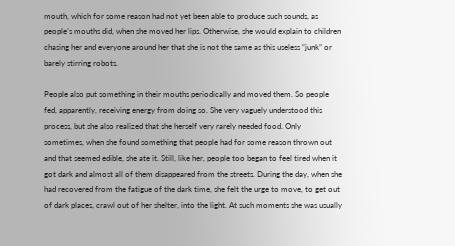mouth, which for some reason had not yet been able to produce such sounds, as people’s mouths did, when she moved her lips. Otherwise, she would explain to children chasing her and everyone around her that she is not the same as this useless “junk” or barely stirring robots.

People also put something in their mouths periodically and moved them. So people fed, apparently, receiving energy from doing so. She very vaguely understood this process, but she also realized that she herself very rarely needed food. Only sometimes, when she found something that people had for some reason thrown out and that seemed edible, she ate it. Still, like her, people too began to feel tired when it got dark and almost all of them disappeared from the streets. During the day, when she had recovered from the fatigue of the dark time, she felt the urge to move, to get out of dark places, crawl out of her shelter, into the light. At such moments she was usually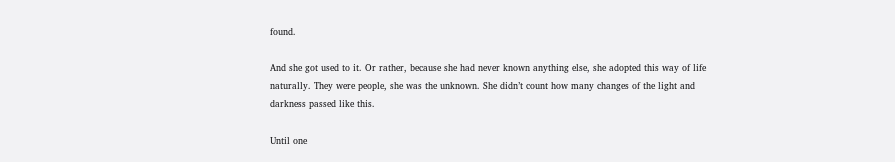found.

And she got used to it. Or rather, because she had never known anything else, she adopted this way of life naturally. They were people, she was the unknown. She didn’t count how many changes of the light and darkness passed like this.

Until one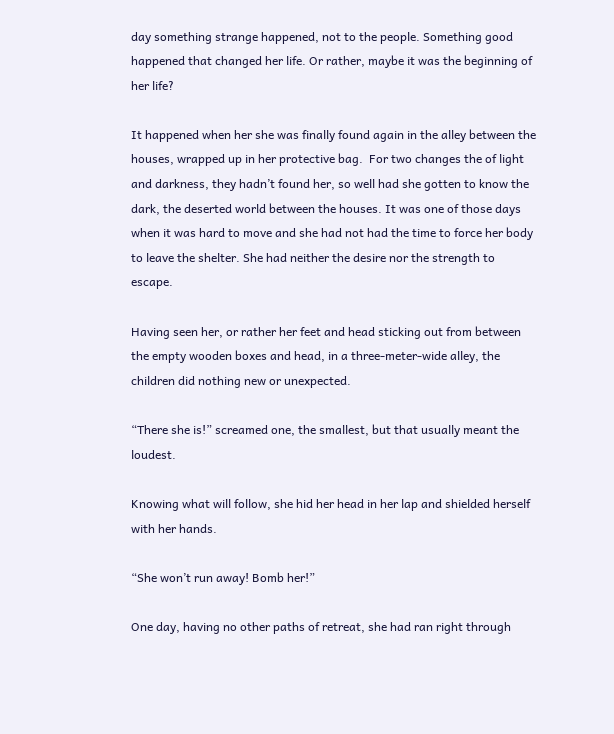day something strange happened, not to the people. Something good happened that changed her life. Or rather, maybe it was the beginning of her life?

It happened when her she was finally found again in the alley between the houses, wrapped up in her protective bag.  For two changes the of light and darkness, they hadn’t found her, so well had she gotten to know the dark, the deserted world between the houses. It was one of those days when it was hard to move and she had not had the time to force her body to leave the shelter. She had neither the desire nor the strength to escape.

Having seen her, or rather her feet and head sticking out from between the empty wooden boxes and head, in a three-meter-wide alley, the children did nothing new or unexpected.

“There she is!” screamed one, the smallest, but that usually meant the loudest.

Knowing what will follow, she hid her head in her lap and shielded herself with her hands.

“She won’t run away! Bomb her!”

One day, having no other paths of retreat, she had ran right through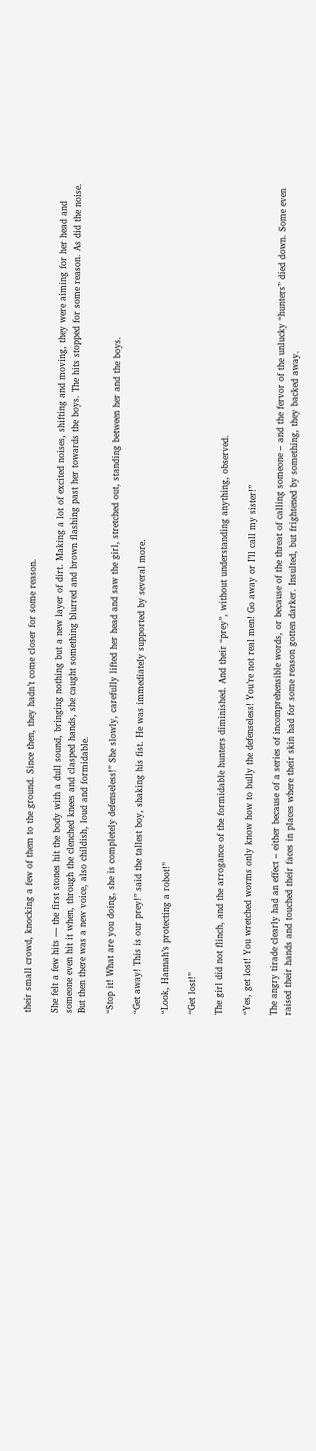their small crowd, knocking a few of them to the ground. Since then, they hadn’t come closer for some reason.

She felt a few hits — the first stones hit the body with a dull sound, bringing nothing but a new layer of dirt. Making a lot of excited noises, shifting and moving, they were aiming for her head and someone even hit it when, through the clenched knees and clasped hands, she caught something blurred and brown flashing past her towards the boys. The hits stopped for some reason. As did the noise. But then there was a new voice, also childish, loud and formidable.

“Stop it! What are you doing, she is completely defenseless!” She slowly, carefully lifted her head and saw the girl, stretched out, standing between her and the boys.

“Get away! This is our prey!” said the tallest boy, shaking his fist. He was immediately supported by several more.

“Look, Hannah’s protecting a robot!”

“Get lost!”

The girl did not flinch, and the arrogance of the formidable hunters diminished. And their “prey”, without understanding anything, observed.

“Yes, get lost! You wretched worms only know how to bully the defenseless! You’re not real men! Go away or I’ll call my sister!”

The angry tirade clearly had an effect – either because of a series of incomprehensible words, or because of the threat of calling someone – and the fervor of the unlucky “hunters” died down. Some even raised their hands and touched their faces in places where their skin had for some reason gotten darker. Insulted, but frightened by something, they backed away.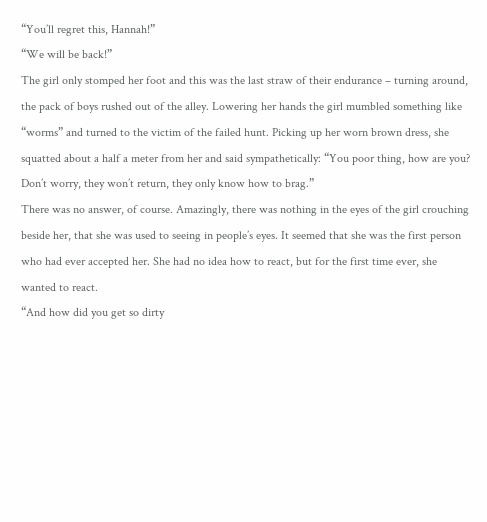“You’ll regret this, Hannah!”
“We will be back!”
The girl only stomped her foot and this was the last straw of their endurance – turning around, the pack of boys rushed out of the alley. Lowering her hands the girl mumbled something like “worms” and turned to the victim of the failed hunt. Picking up her worn brown dress, she squatted about a half a meter from her and said sympathetically: “You poor thing, how are you? Don’t worry, they won’t return, they only know how to brag.”
There was no answer, of course. Amazingly, there was nothing in the eyes of the girl crouching  beside her, that she was used to seeing in people’s eyes. It seemed that she was the first person who had ever accepted her. She had no idea how to react, but for the first time ever, she wanted to react.
“And how did you get so dirty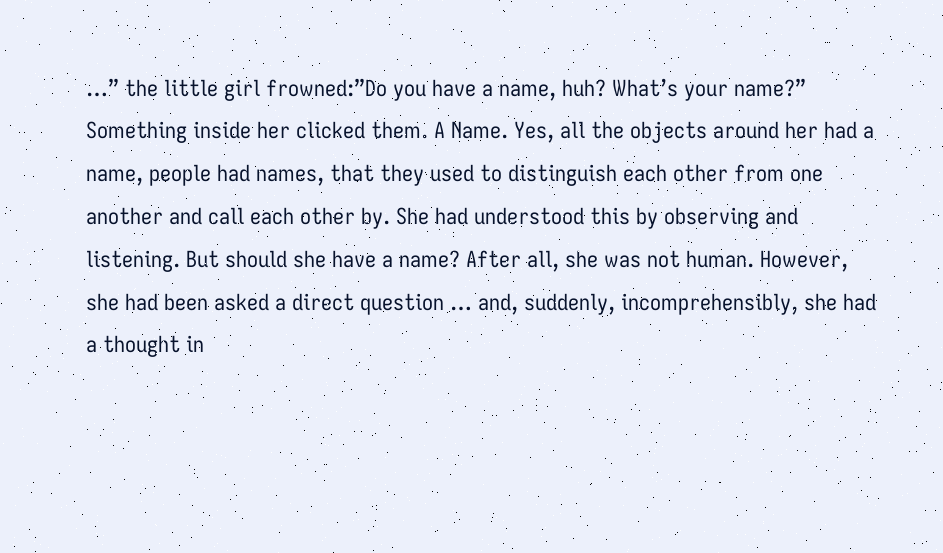…” the little girl frowned:”Do you have a name, huh? What’s your name?”
Something inside her clicked them. A Name. Yes, all the objects around her had a name, people had names, that they used to distinguish each other from one another and call each other by. She had understood this by observing and listening. But should she have a name? After all, she was not human. However, she had been asked a direct question … and, suddenly, incomprehensibly, she had a thought in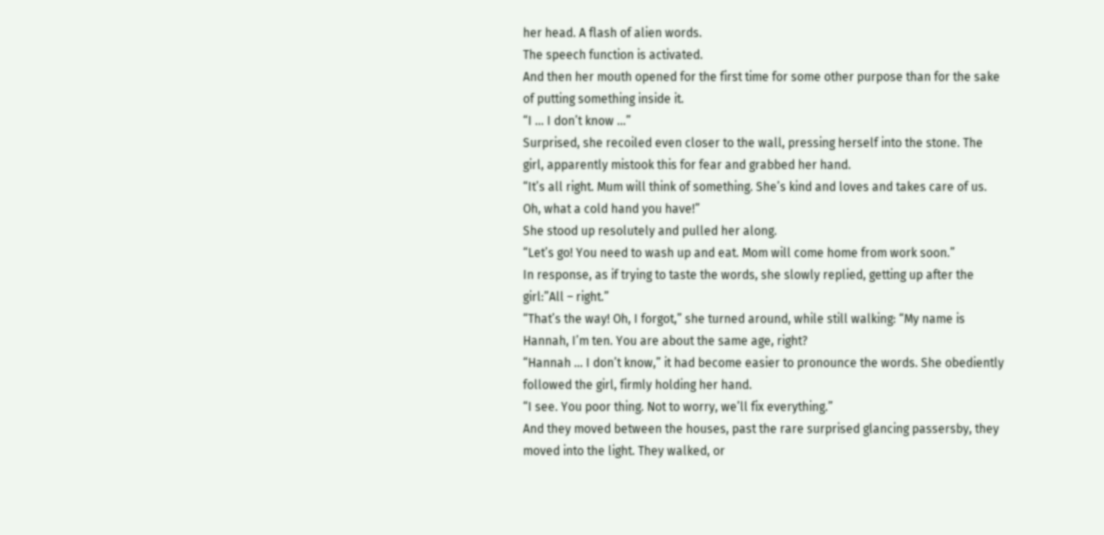her head. A flash of alien words.
The speech function is activated.
And then her mouth opened for the first time for some other purpose than for the sake of putting something inside it.
“I … I don’t know …”
Surprised, she recoiled even closer to the wall, pressing herself into the stone. The girl, apparently mistook this for fear and grabbed her hand.
“It’s all right. Mum will think of something. She’s kind and loves and takes care of us. Oh, what a cold hand you have!”
She stood up resolutely and pulled her along.
“Let’s go! You need to wash up and eat. Mom will come home from work soon.”
In response, as if trying to taste the words, she slowly replied, getting up after the girl:”All – right.”
“That’s the way! Oh, I forgot,” she turned around, while still walking: “My name is Hannah, I’m ten. You are about the same age, right?
“Hannah … I don’t know,” it had become easier to pronounce the words. She obediently followed the girl, firmly holding her hand.
“I see. You poor thing. Not to worry, we’ll fix everything.”
And they moved between the houses, past the rare surprised glancing passersby, they moved into the light. They walked, or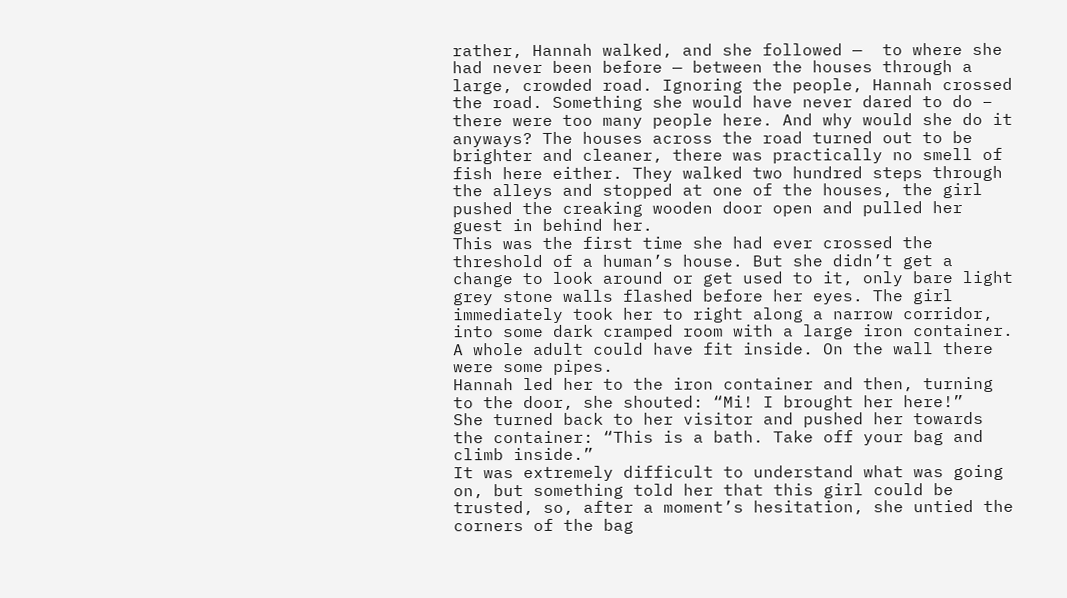rather, Hannah walked, and she followed —  to where she had never been before — between the houses through a large, crowded road. Ignoring the people, Hannah crossed the road. Something she would have never dared to do – there were too many people here. And why would she do it anyways? The houses across the road turned out to be brighter and cleaner, there was practically no smell of fish here either. They walked two hundred steps through the alleys and stopped at one of the houses, the girl pushed the creaking wooden door open and pulled her guest in behind her.
This was the first time she had ever crossed the threshold of a human’s house. But she didn’t get a change to look around or get used to it, only bare light grey stone walls flashed before her eyes. The girl immediately took her to right along a narrow corridor, into some dark cramped room with a large iron container. A whole adult could have fit inside. On the wall there were some pipes.
Hannah led her to the iron container and then, turning to the door, she shouted: “Mi! I brought her here!”
She turned back to her visitor and pushed her towards the container: “This is a bath. Take off your bag and climb inside.”
It was extremely difficult to understand what was going on, but something told her that this girl could be trusted, so, after a moment’s hesitation, she untied the corners of the bag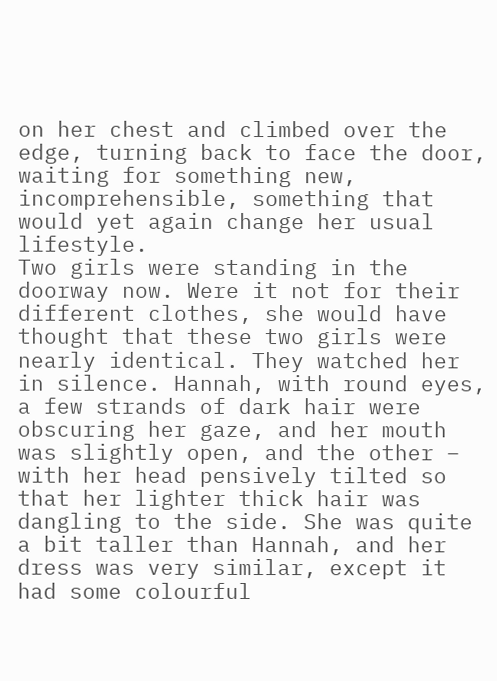on her chest and climbed over the edge, turning back to face the door, waiting for something new, incomprehensible, something that would yet again change her usual lifestyle.
Two girls were standing in the doorway now. Were it not for their different clothes, she would have thought that these two girls were nearly identical. They watched her in silence. Hannah, with round eyes, a few strands of dark hair were obscuring her gaze, and her mouth was slightly open, and the other – with her head pensively tilted so that her lighter thick hair was dangling to the side. She was quite a bit taller than Hannah, and her dress was very similar, except it had some colourful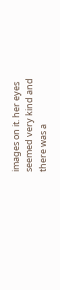images on it. her eyes seemed very kind and there was a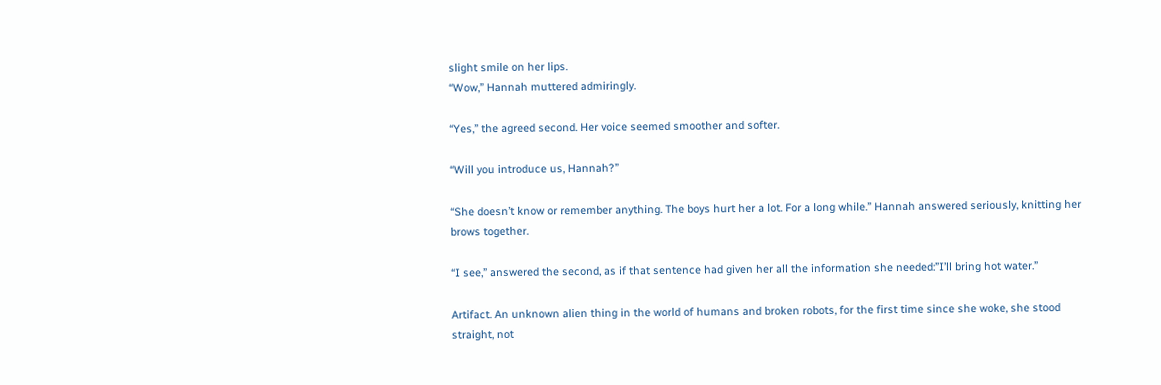slight smile on her lips.
“Wow,” Hannah muttered admiringly.

“Yes,” the agreed second. Her voice seemed smoother and softer.

“Will you introduce us, Hannah?”

“She doesn’t know or remember anything. The boys hurt her a lot. For a long while.” Hannah answered seriously, knitting her brows together.

“I see,” answered the second, as if that sentence had given her all the information she needed:”I’ll bring hot water.”

Artifact. An unknown alien thing in the world of humans and broken robots, for the first time since she woke, she stood straight, not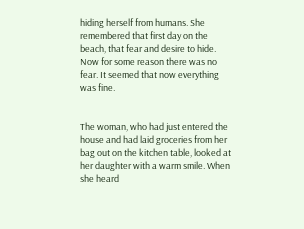hiding herself from humans. She remembered that first day on the beach, that fear and desire to hide. Now for some reason there was no fear. It seemed that now everything was fine.


The woman, who had just entered the house and had laid groceries from her bag out on the kitchen table, looked at her daughter with a warm smile. When she heard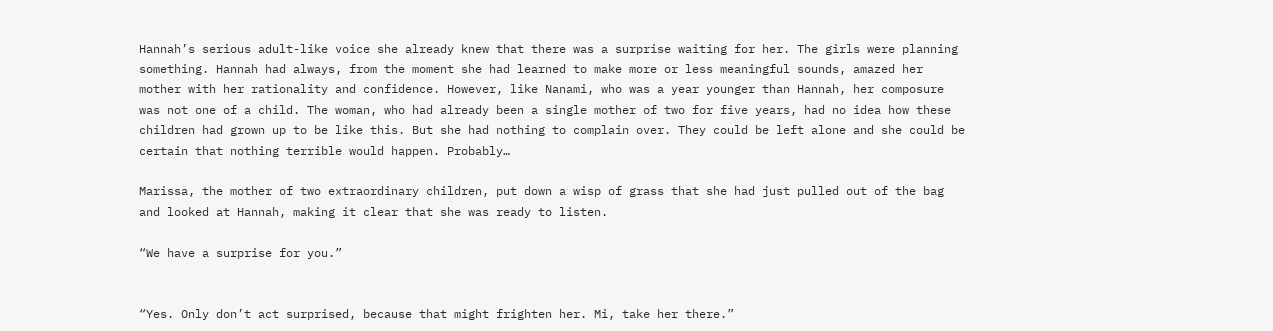Hannah’s serious adult-like voice she already knew that there was a surprise waiting for her. The girls were planning something. Hannah had always, from the moment she had learned to make more or less meaningful sounds, amazed her mother with her rationality and confidence. However, like Nanami, who was a year younger than Hannah, her composure was not one of a child. The woman, who had already been a single mother of two for five years, had no idea how these children had grown up to be like this. But she had nothing to complain over. They could be left alone and she could be certain that nothing terrible would happen. Probably…

Marissa, the mother of two extraordinary children, put down a wisp of grass that she had just pulled out of the bag and looked at Hannah, making it clear that she was ready to listen.

“We have a surprise for you.”


“Yes. Only don’t act surprised, because that might frighten her. Mi, take her there.”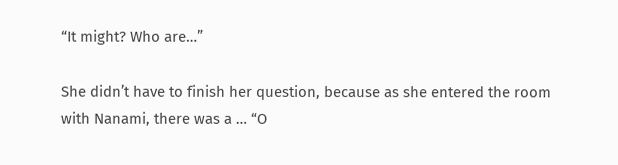“It might? Who are…”

She didn’t have to finish her question, because as she entered the room with Nanami, there was a … “O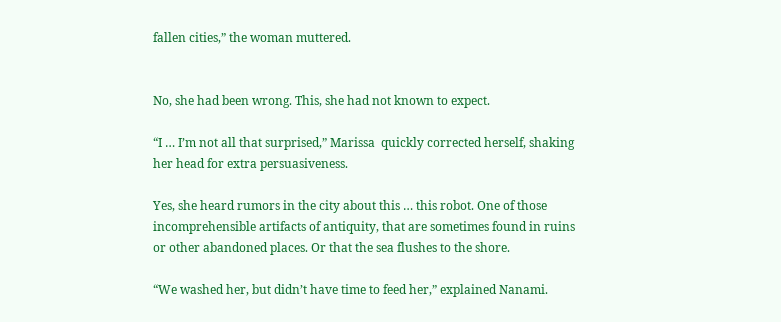fallen cities,” the woman muttered.


No, she had been wrong. This, she had not known to expect.

“I … I’m not all that surprised,” Marissa  quickly corrected herself, shaking her head for extra persuasiveness.

Yes, she heard rumors in the city about this … this robot. One of those incomprehensible artifacts of antiquity, that are sometimes found in ruins or other abandoned places. Or that the sea flushes to the shore.

“We washed her, but didn’t have time to feed her,” explained Nanami.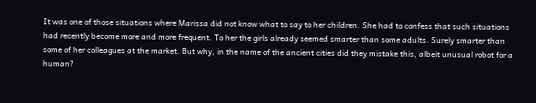It was one of those situations where Marissa did not know what to say to her children. She had to confess that such situations had recently become more and more frequent. To her the girls already seemed smarter than some adults. Surely smarter than some of her colleagues at the market. But why, in the name of the ancient cities did they mistake this, albeit unusual robot for a human?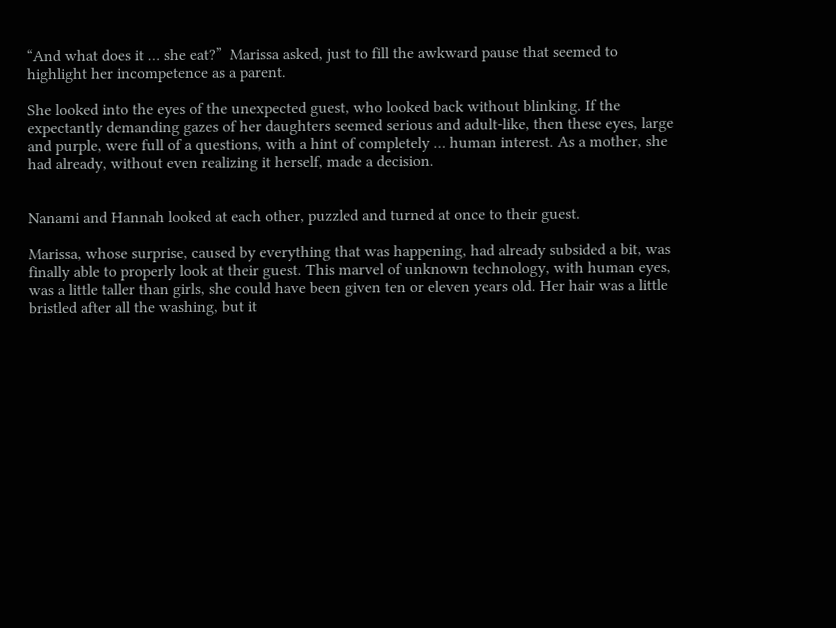“And what does it … she eat?”  Marissa asked, just to fill the awkward pause that seemed to highlight her incompetence as a parent.

She looked into the eyes of the unexpected guest, who looked back without blinking. If the expectantly demanding gazes of her daughters seemed serious and adult-like, then these eyes, large and purple, were full of a questions, with a hint of completely … human interest. As a mother, she had already, without even realizing it herself, made a decision.


Nanami and Hannah looked at each other, puzzled and turned at once to their guest.

Marissa, whose surprise, caused by everything that was happening, had already subsided a bit, was finally able to properly look at their guest. This marvel of unknown technology, with human eyes, was a little taller than girls, she could have been given ten or eleven years old. Her hair was a little bristled after all the washing, but it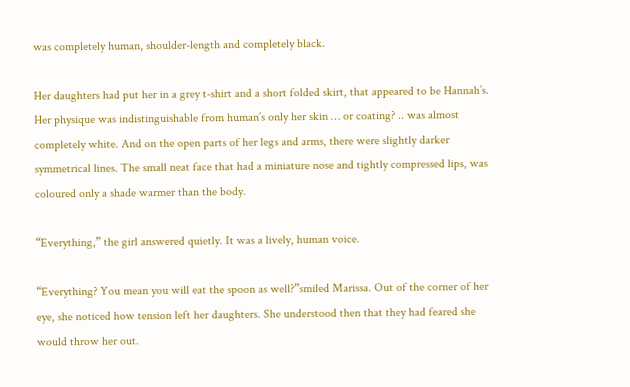was completely human, shoulder-length and completely black.

Her daughters had put her in a grey t-shirt and a short folded skirt, that appeared to be Hannah’s. Her physique was indistinguishable from human’s only her skin … or coating? .. was almost completely white. And on the open parts of her legs and arms, there were slightly darker symmetrical lines. The small neat face that had a miniature nose and tightly compressed lips, was coloured only a shade warmer than the body.

“Everything,” the girl answered quietly. It was a lively, human voice.

“Everything? You mean you will eat the spoon as well?”smiled Marissa. Out of the corner of her eye, she noticed how tension left her daughters. She understood then that they had feared she would throw her out.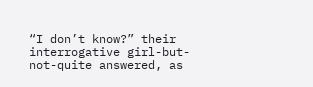“I don’t know?” their interrogative girl-but-not-quite answered, as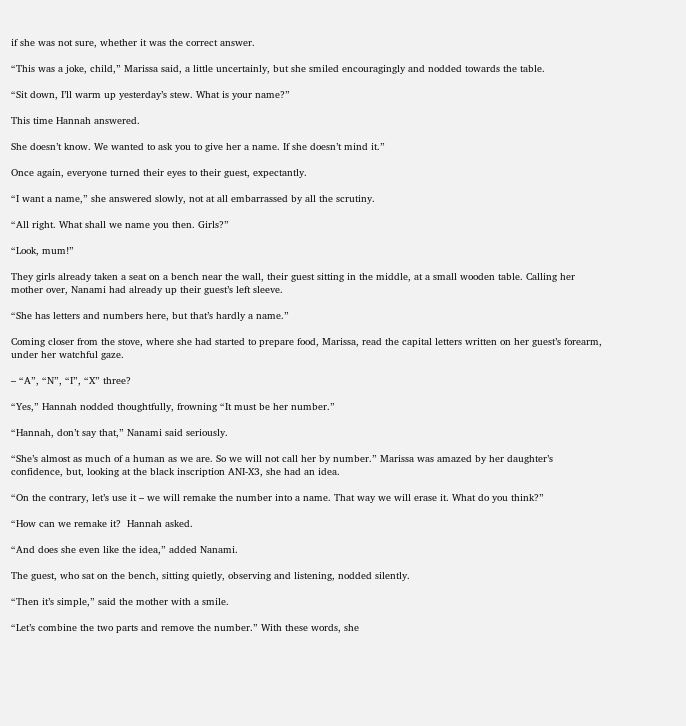if she was not sure, whether it was the correct answer.

“This was a joke, child,” Marissa said, a little uncertainly, but she smiled encouragingly and nodded towards the table.

“Sit down, I’ll warm up yesterday’s stew. What is your name?”

This time Hannah answered.

She doesn’t know. We wanted to ask you to give her a name. If she doesn’t mind it.”

Once again, everyone turned their eyes to their guest, expectantly.

“I want a name,” she answered slowly, not at all embarrassed by all the scrutiny.

“All right. What shall we name you then. Girls?”

“Look, mum!”

They girls already taken a seat on a bench near the wall, their guest sitting in the middle, at a small wooden table. Calling her mother over, Nanami had already up their guest’s left sleeve.

“She has letters and numbers here, but that’s hardly a name.”

Coming closer from the stove, where she had started to prepare food, Marissa, read the capital letters written on her guest’s forearm, under her watchful gaze.

– “A”, “N”, “I”, “X” three?

“Yes,” Hannah nodded thoughtfully, frowning “It must be her number.”

“Hannah, don’t say that,” Nanami said seriously.

“She’s almost as much of a human as we are. So we will not call her by number.” Marissa was amazed by her daughter’s confidence, but, looking at the black inscription ANI-X3, she had an idea.

“On the contrary, let’s use it – we will remake the number into a name. That way we will erase it. What do you think?”

“How can we remake it?  Hannah asked.

“And does she even like the idea,” added Nanami.

The guest, who sat on the bench, sitting quietly, observing and listening, nodded silently.

“Then it’s simple,” said the mother with a smile.

“Let’s combine the two parts and remove the number.” With these words, she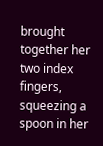brought together her two index fingers, squeezing a spoon in her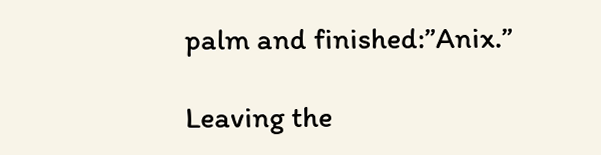palm and finished:”Anix.”

Leaving the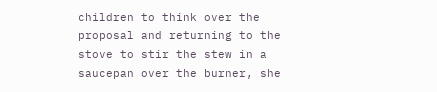children to think over the proposal and returning to the stove to stir the stew in a saucepan over the burner, she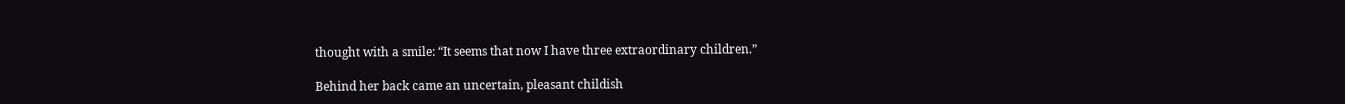thought with a smile: “It seems that now I have three extraordinary children.”

Behind her back came an uncertain, pleasant childish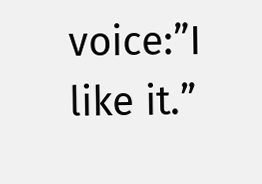voice:”I like it.”